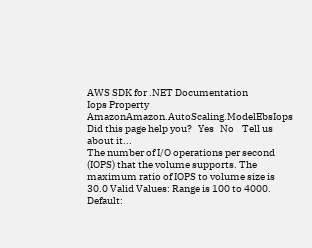AWS SDK for .NET Documentation
Iops Property
AmazonAmazon.AutoScaling.ModelEbsIops Did this page help you?   Yes   No    Tell us about it...
The number of I/O operations per second (IOPS) that the volume supports. The maximum ratio of IOPS to volume size is 30.0 Valid Values: Range is 100 to 4000. Default: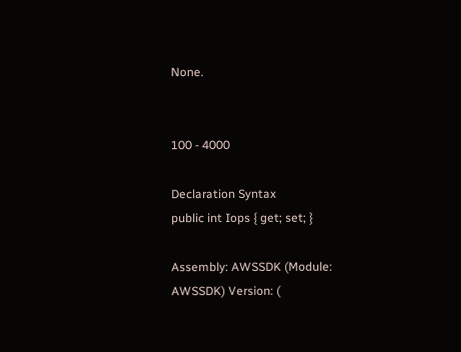None.


100 - 4000

Declaration Syntax
public int Iops { get; set; }

Assembly: AWSSDK (Module: AWSSDK) Version: (